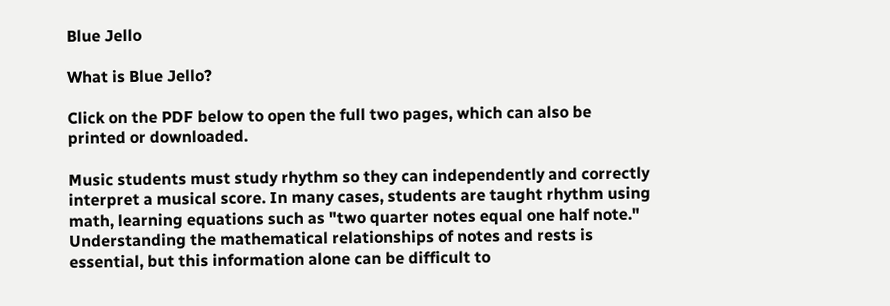Blue Jello

What is Blue Jello?

Click on the PDF below to open the full two pages, which can also be printed or downloaded.

Music students must study rhythm so they can independently and correctly interpret a musical score. In many cases, students are taught rhythm using math, learning equations such as "two quarter notes equal one half note." Understanding the mathematical relationships of notes and rests is essential, but this information alone can be difficult to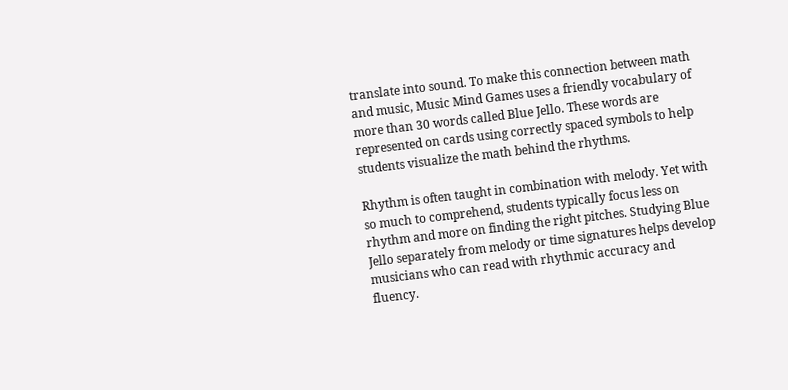translate into sound. To make this connection between math and music, Music Mind Games uses a friendly vocabulary of more than 30 words called Blue Jello. These words are represented on cards using correctly spaced symbols to help students visualize the math behind the rhythms.

Rhythm is often taught in combination with melody. Yet with so much to comprehend, students typically focus less on rhythm and more on finding the right pitches. Studying Blue Jello separately from melody or time signatures helps develop musicians who can read with rhythmic accuracy and fluency.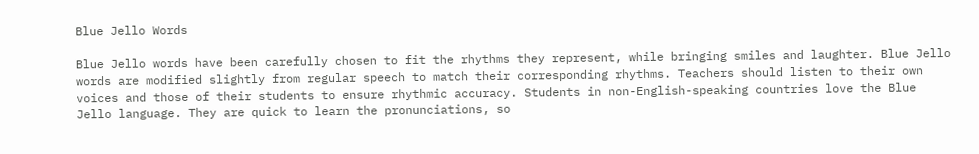Blue Jello Words

Blue Jello words have been carefully chosen to fit the rhythms they represent, while bringing smiles and laughter. Blue Jello words are modified slightly from regular speech to match their corresponding rhythms. Teachers should listen to their own voices and those of their students to ensure rhythmic accuracy. Students in non-English-speaking countries love the Blue Jello language. They are quick to learn the pronunciations, so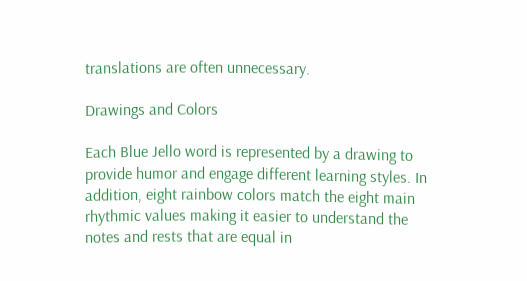translations are often unnecessary.

Drawings and Colors

Each Blue Jello word is represented by a drawing to provide humor and engage different learning styles. In addition, eight rainbow colors match the eight main rhythmic values making it easier to understand the notes and rests that are equal in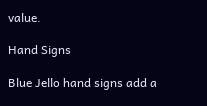value.

Hand Signs

Blue Jello hand signs add a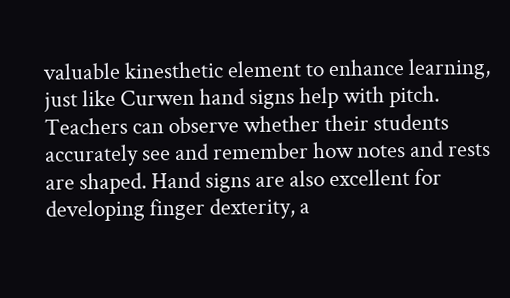valuable kinesthetic element to enhance learning, just like Curwen hand signs help with pitch. Teachers can observe whether their students accurately see and remember how notes and rests are shaped. Hand signs are also excellent for developing finger dexterity, a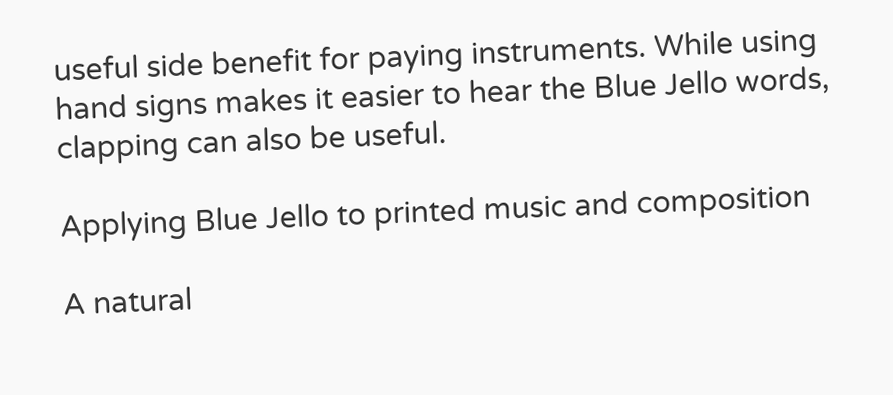useful side benefit for paying instruments. While using hand signs makes it easier to hear the Blue Jello words, clapping can also be useful.

Applying Blue Jello to printed music and composition

A natural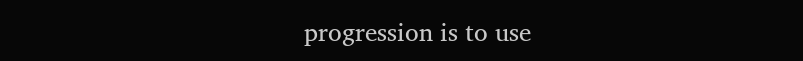progression is to use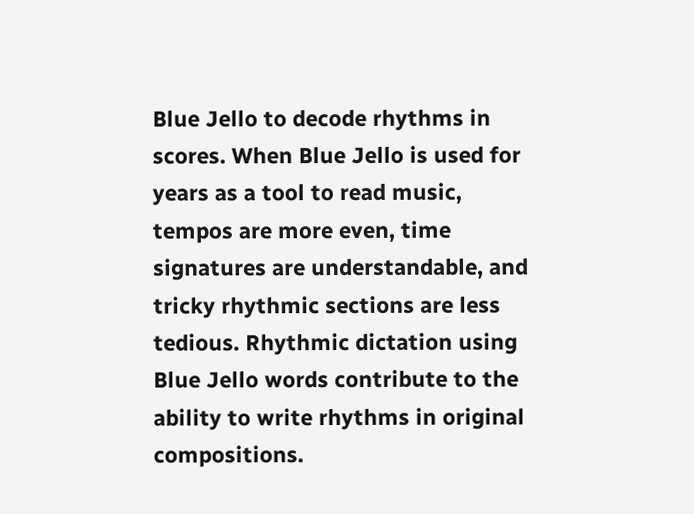Blue Jello to decode rhythms in scores. When Blue Jello is used for years as a tool to read music, tempos are more even, time signatures are understandable, and tricky rhythmic sections are less tedious. Rhythmic dictation using Blue Jello words contribute to the ability to write rhythms in original compositions.